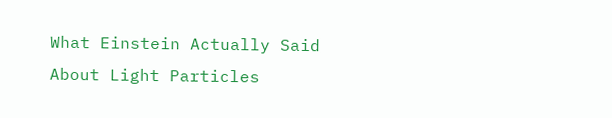What Einstein Actually Said About Light Particles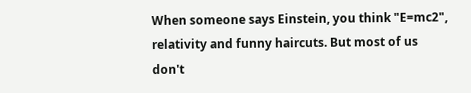When someone says Einstein, you think "E=mc2", relativity and funny haircuts. But most of us don't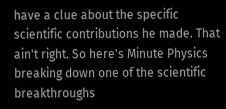have a clue about the specific scientific contributions he made. That ain't right. So here's Minute Physics breaking down one of the scientific breakthroughs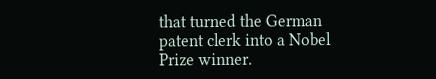that turned the German patent clerk into a Nobel Prize winner.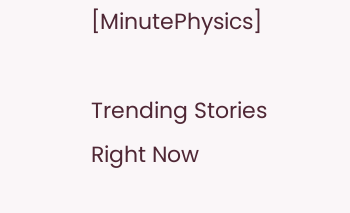[MinutePhysics]

Trending Stories Right Now